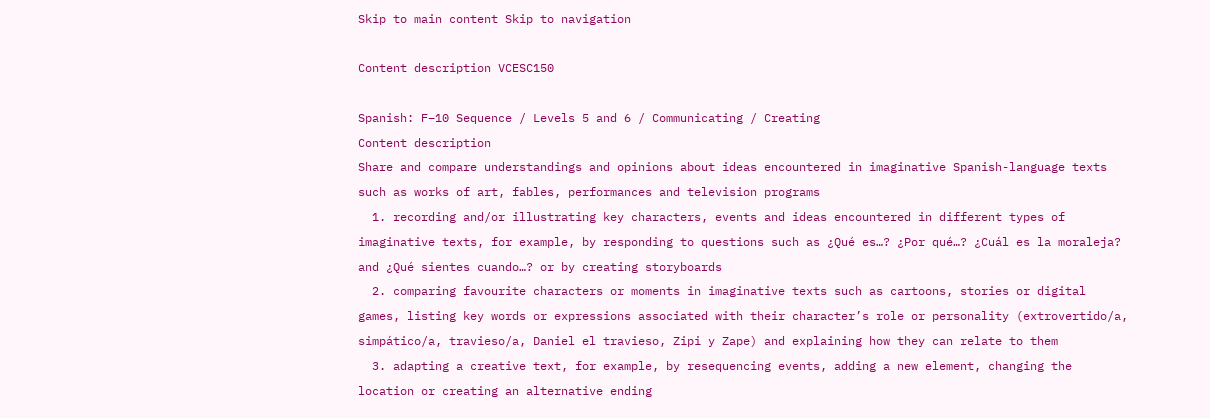Skip to main content Skip to navigation

Content description VCESC150

Spanish: F–10 Sequence / Levels 5 and 6 / Communicating / Creating
Content description
Share and compare understandings and opinions about ideas encountered in imaginative Spanish-language texts such as works of art, fables, performances and television programs
  1. recording and/or illustrating key characters, events and ideas encountered in different types of imaginative texts, for example, by responding to questions such as ¿Qué es…? ¿Por qué…? ¿Cuál es la moraleja? and ¿Qué sientes cuando…? or by creating storyboards
  2. comparing favourite characters or moments in imaginative texts such as cartoons, stories or digital games, listing key words or expressions associated with their character’s role or personality (extrovertido/a, simpático/a, travieso/a, Daniel el travieso, Zipi y Zape) and explaining how they can relate to them
  3. adapting a creative text, for example, by resequencing events, adding a new element, changing the location or creating an alternative ending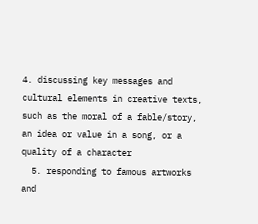4. discussing key messages and cultural elements in creative texts, such as the moral of a fable/story, an idea or value in a song, or a quality of a character
  5. responding to famous artworks and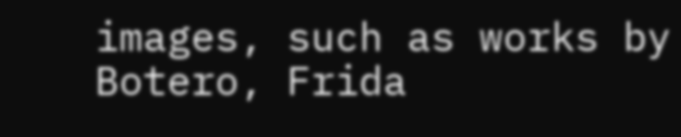images, such as works by Botero, Frida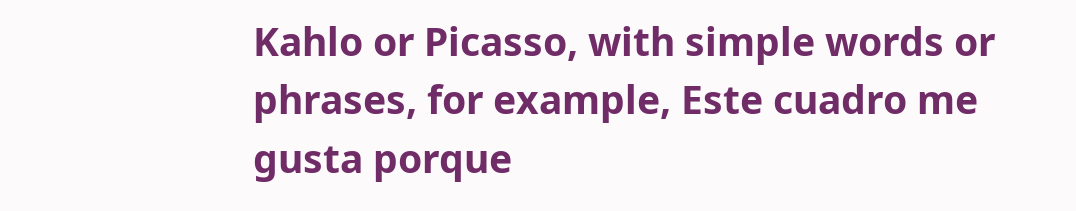Kahlo or Picasso, with simple words or phrases, for example, Este cuadro me gusta porque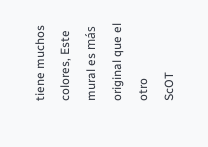tiene muchos colores, Este mural es más original que el otro
ScOT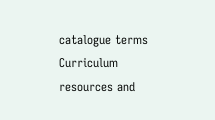catalogue terms
Curriculum resources and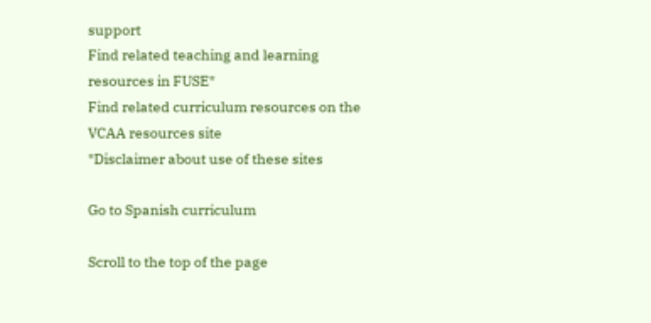support
Find related teaching and learning resources in FUSE*
Find related curriculum resources on the VCAA resources site
*Disclaimer about use of these sites

Go to Spanish curriculum

Scroll to the top of the page